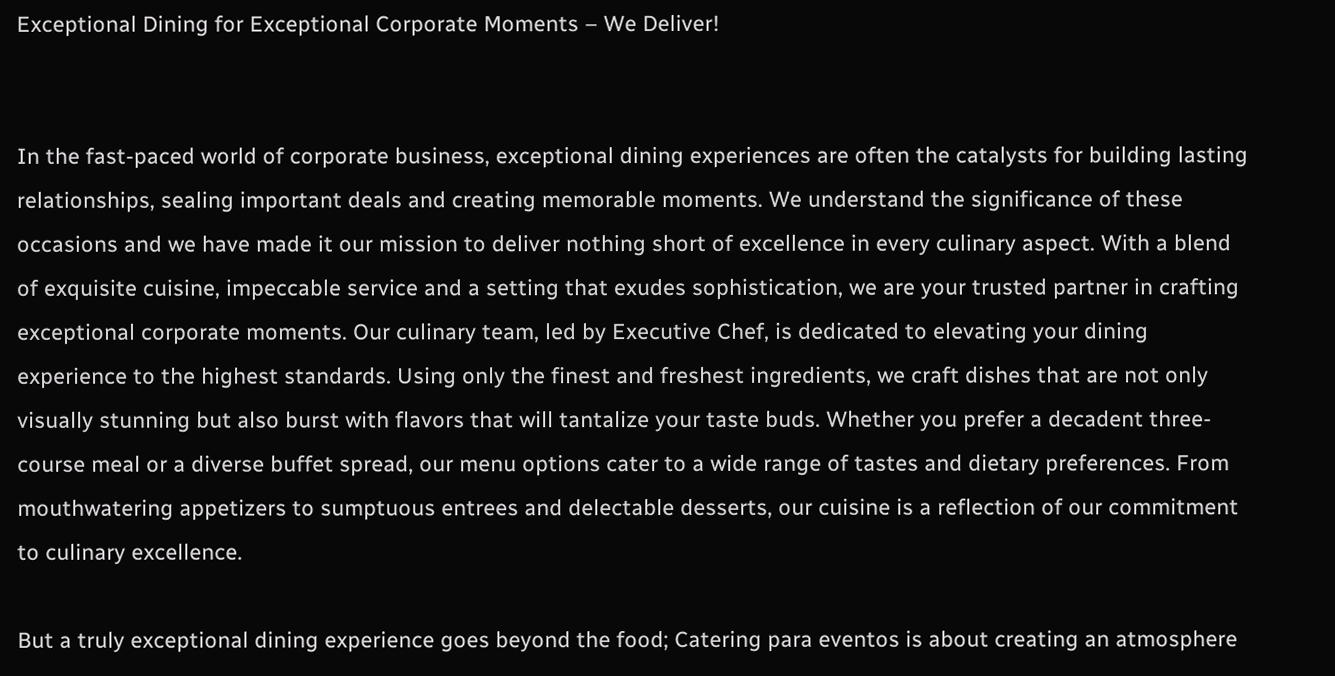Exceptional Dining for Exceptional Corporate Moments – We Deliver!


In the fast-paced world of corporate business, exceptional dining experiences are often the catalysts for building lasting relationships, sealing important deals and creating memorable moments. We understand the significance of these occasions and we have made it our mission to deliver nothing short of excellence in every culinary aspect. With a blend of exquisite cuisine, impeccable service and a setting that exudes sophistication, we are your trusted partner in crafting exceptional corporate moments. Our culinary team, led by Executive Chef, is dedicated to elevating your dining experience to the highest standards. Using only the finest and freshest ingredients, we craft dishes that are not only visually stunning but also burst with flavors that will tantalize your taste buds. Whether you prefer a decadent three-course meal or a diverse buffet spread, our menu options cater to a wide range of tastes and dietary preferences. From mouthwatering appetizers to sumptuous entrees and delectable desserts, our cuisine is a reflection of our commitment to culinary excellence.

But a truly exceptional dining experience goes beyond the food; Catering para eventos is about creating an atmosphere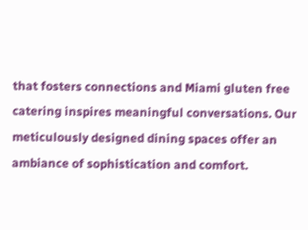that fosters connections and Miami gluten free catering inspires meaningful conversations. Our meticulously designed dining spaces offer an ambiance of sophistication and comfort.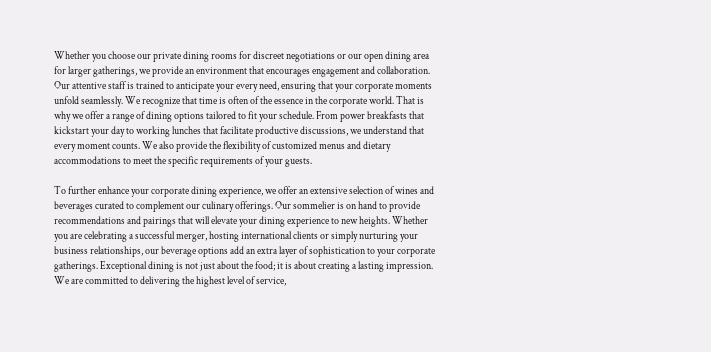Whether you choose our private dining rooms for discreet negotiations or our open dining area for larger gatherings, we provide an environment that encourages engagement and collaboration. Our attentive staff is trained to anticipate your every need, ensuring that your corporate moments unfold seamlessly. We recognize that time is often of the essence in the corporate world. That is why we offer a range of dining options tailored to fit your schedule. From power breakfasts that kickstart your day to working lunches that facilitate productive discussions, we understand that every moment counts. We also provide the flexibility of customized menus and dietary accommodations to meet the specific requirements of your guests.

To further enhance your corporate dining experience, we offer an extensive selection of wines and beverages curated to complement our culinary offerings. Our sommelier is on hand to provide recommendations and pairings that will elevate your dining experience to new heights. Whether you are celebrating a successful merger, hosting international clients or simply nurturing your business relationships, our beverage options add an extra layer of sophistication to your corporate gatherings. Exceptional dining is not just about the food; it is about creating a lasting impression. We are committed to delivering the highest level of service,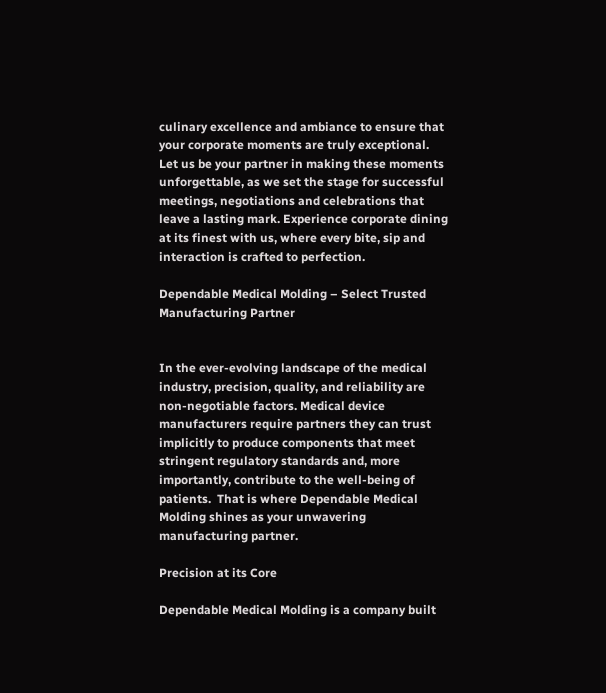culinary excellence and ambiance to ensure that your corporate moments are truly exceptional. Let us be your partner in making these moments unforgettable, as we set the stage for successful meetings, negotiations and celebrations that leave a lasting mark. Experience corporate dining at its finest with us, where every bite, sip and interaction is crafted to perfection.

Dependable Medical Molding – Select Trusted Manufacturing Partner


In the ever-evolving landscape of the medical industry, precision, quality, and reliability are non-negotiable factors. Medical device manufacturers require partners they can trust implicitly to produce components that meet stringent regulatory standards and, more importantly, contribute to the well-being of patients.  That is where Dependable Medical Molding shines as your unwavering manufacturing partner.

Precision at its Core

Dependable Medical Molding is a company built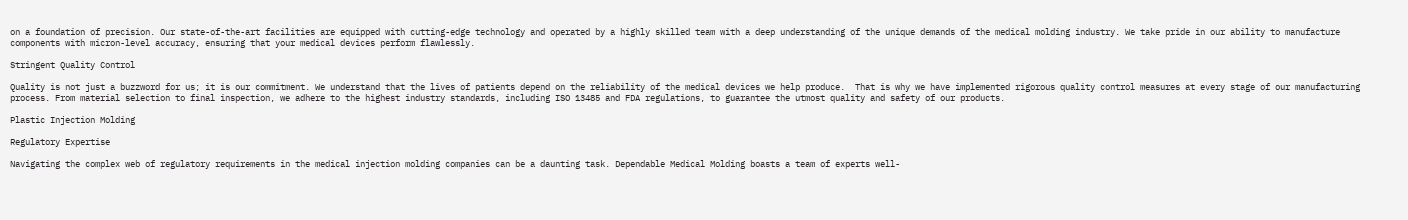on a foundation of precision. Our state-of-the-art facilities are equipped with cutting-edge technology and operated by a highly skilled team with a deep understanding of the unique demands of the medical molding industry. We take pride in our ability to manufacture components with micron-level accuracy, ensuring that your medical devices perform flawlessly.

Stringent Quality Control

Quality is not just a buzzword for us; it is our commitment. We understand that the lives of patients depend on the reliability of the medical devices we help produce.  That is why we have implemented rigorous quality control measures at every stage of our manufacturing process. From material selection to final inspection, we adhere to the highest industry standards, including ISO 13485 and FDA regulations, to guarantee the utmost quality and safety of our products.

Plastic Injection Molding

Regulatory Expertise

Navigating the complex web of regulatory requirements in the medical injection molding companies can be a daunting task. Dependable Medical Molding boasts a team of experts well-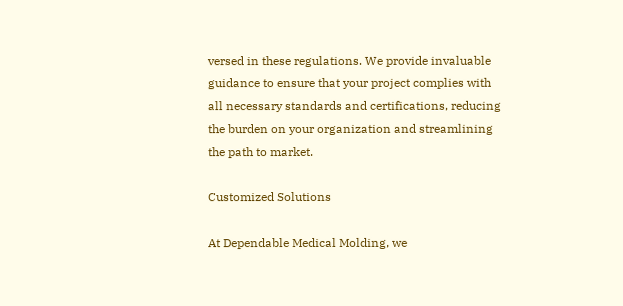versed in these regulations. We provide invaluable guidance to ensure that your project complies with all necessary standards and certifications, reducing the burden on your organization and streamlining the path to market.

Customized Solutions

At Dependable Medical Molding, we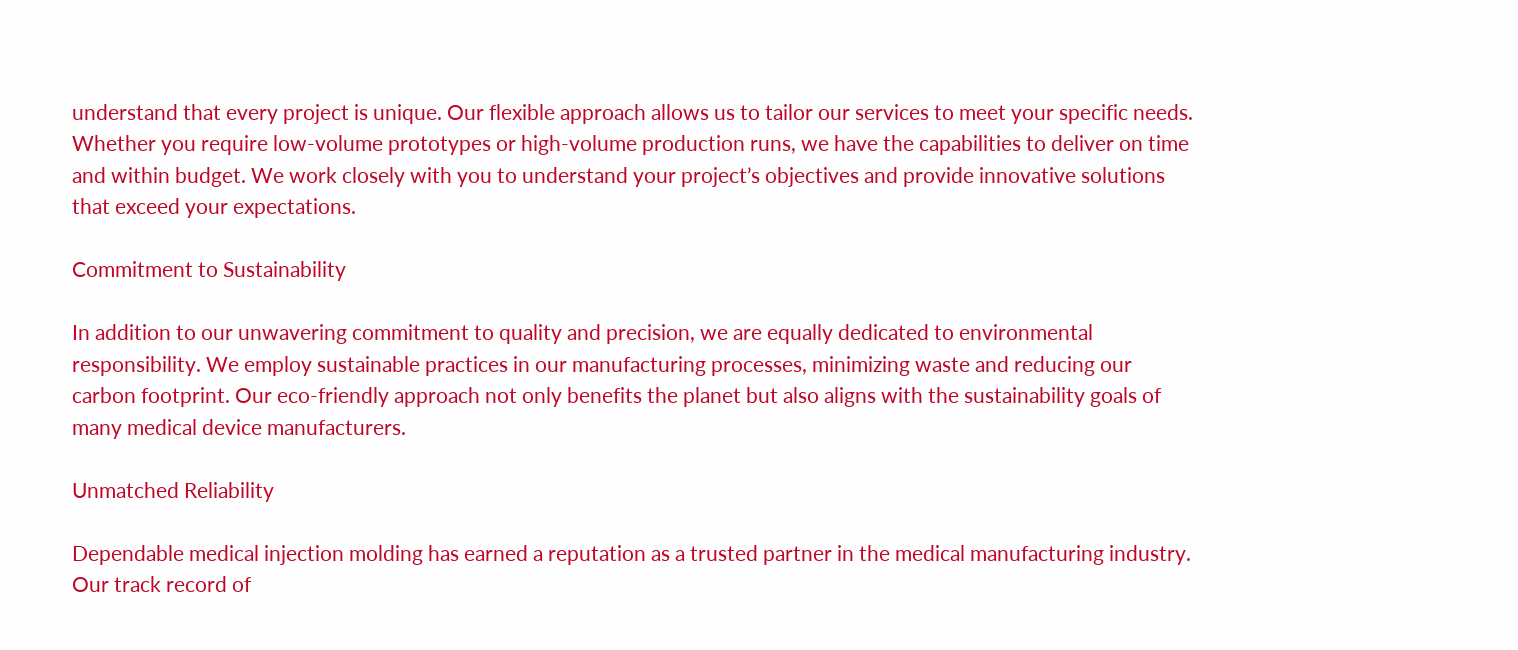understand that every project is unique. Our flexible approach allows us to tailor our services to meet your specific needs. Whether you require low-volume prototypes or high-volume production runs, we have the capabilities to deliver on time and within budget. We work closely with you to understand your project’s objectives and provide innovative solutions that exceed your expectations.

Commitment to Sustainability

In addition to our unwavering commitment to quality and precision, we are equally dedicated to environmental responsibility. We employ sustainable practices in our manufacturing processes, minimizing waste and reducing our carbon footprint. Our eco-friendly approach not only benefits the planet but also aligns with the sustainability goals of many medical device manufacturers.

Unmatched Reliability

Dependable medical injection molding has earned a reputation as a trusted partner in the medical manufacturing industry. Our track record of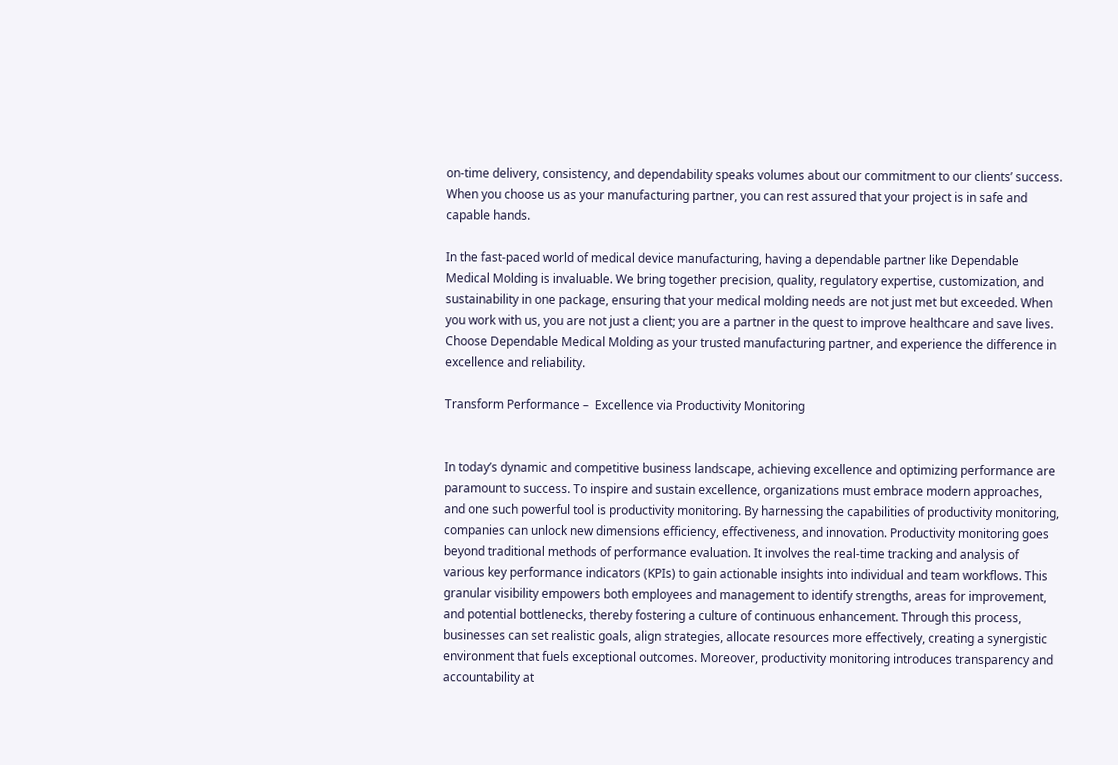on-time delivery, consistency, and dependability speaks volumes about our commitment to our clients’ success. When you choose us as your manufacturing partner, you can rest assured that your project is in safe and capable hands.

In the fast-paced world of medical device manufacturing, having a dependable partner like Dependable Medical Molding is invaluable. We bring together precision, quality, regulatory expertise, customization, and sustainability in one package, ensuring that your medical molding needs are not just met but exceeded. When you work with us, you are not just a client; you are a partner in the quest to improve healthcare and save lives. Choose Dependable Medical Molding as your trusted manufacturing partner, and experience the difference in excellence and reliability.

Transform Performance –  Excellence via Productivity Monitoring


In today’s dynamic and competitive business landscape, achieving excellence and optimizing performance are paramount to success. To inspire and sustain excellence, organizations must embrace modern approaches, and one such powerful tool is productivity monitoring. By harnessing the capabilities of productivity monitoring, companies can unlock new dimensions efficiency, effectiveness, and innovation. Productivity monitoring goes beyond traditional methods of performance evaluation. It involves the real-time tracking and analysis of various key performance indicators (KPIs) to gain actionable insights into individual and team workflows. This granular visibility empowers both employees and management to identify strengths, areas for improvement, and potential bottlenecks, thereby fostering a culture of continuous enhancement. Through this process, businesses can set realistic goals, align strategies, allocate resources more effectively, creating a synergistic environment that fuels exceptional outcomes. Moreover, productivity monitoring introduces transparency and accountability at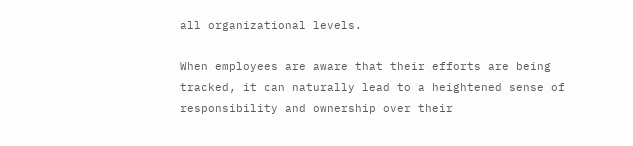all organizational levels.

When employees are aware that their efforts are being tracked, it can naturally lead to a heightened sense of responsibility and ownership over their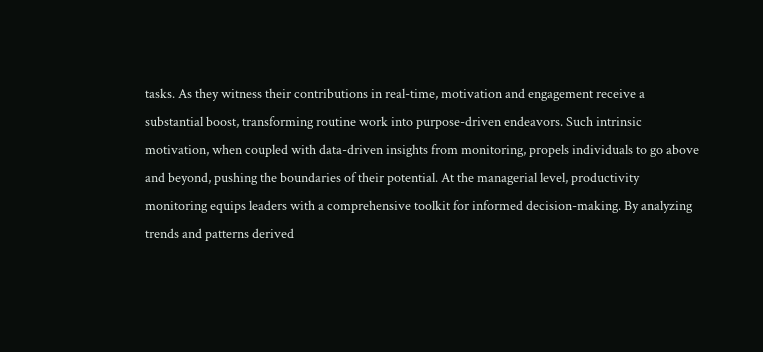tasks. As they witness their contributions in real-time, motivation and engagement receive a substantial boost, transforming routine work into purpose-driven endeavors. Such intrinsic motivation, when coupled with data-driven insights from monitoring, propels individuals to go above and beyond, pushing the boundaries of their potential. At the managerial level, productivity monitoring equips leaders with a comprehensive toolkit for informed decision-making. By analyzing trends and patterns derived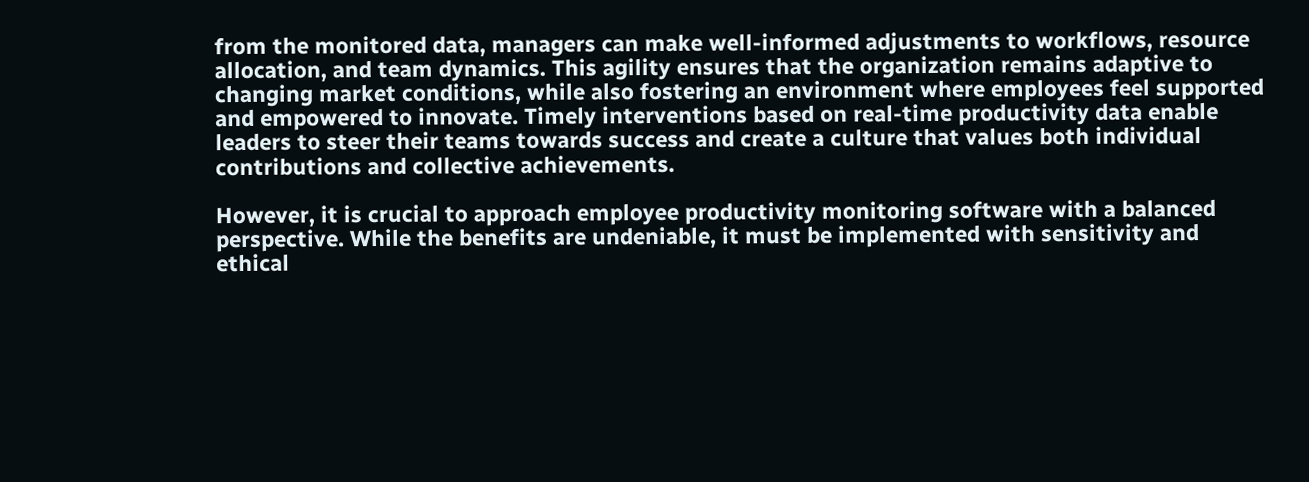from the monitored data, managers can make well-informed adjustments to workflows, resource allocation, and team dynamics. This agility ensures that the organization remains adaptive to changing market conditions, while also fostering an environment where employees feel supported and empowered to innovate. Timely interventions based on real-time productivity data enable leaders to steer their teams towards success and create a culture that values both individual contributions and collective achievements.

However, it is crucial to approach employee productivity monitoring software with a balanced perspective. While the benefits are undeniable, it must be implemented with sensitivity and ethical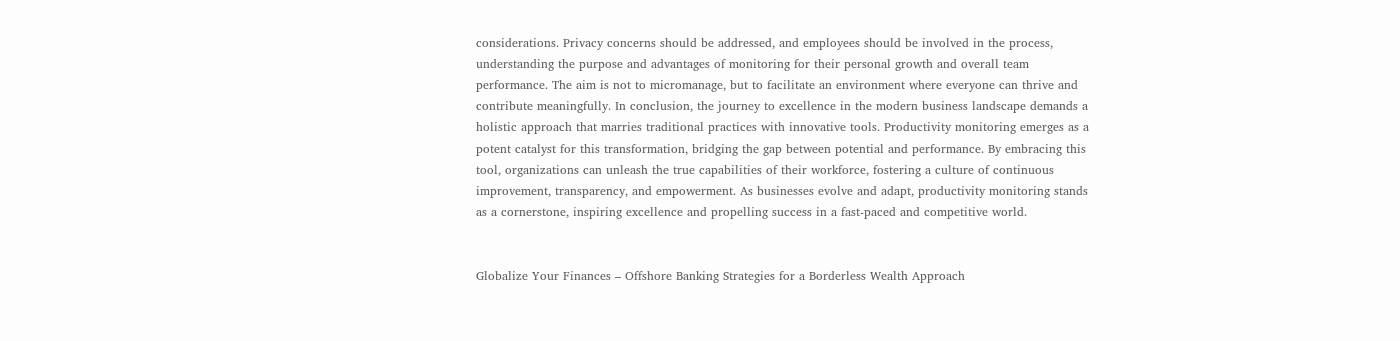considerations. Privacy concerns should be addressed, and employees should be involved in the process, understanding the purpose and advantages of monitoring for their personal growth and overall team performance. The aim is not to micromanage, but to facilitate an environment where everyone can thrive and contribute meaningfully. In conclusion, the journey to excellence in the modern business landscape demands a holistic approach that marries traditional practices with innovative tools. Productivity monitoring emerges as a potent catalyst for this transformation, bridging the gap between potential and performance. By embracing this tool, organizations can unleash the true capabilities of their workforce, fostering a culture of continuous improvement, transparency, and empowerment. As businesses evolve and adapt, productivity monitoring stands as a cornerstone, inspiring excellence and propelling success in a fast-paced and competitive world.


Globalize Your Finances – Offshore Banking Strategies for a Borderless Wealth Approach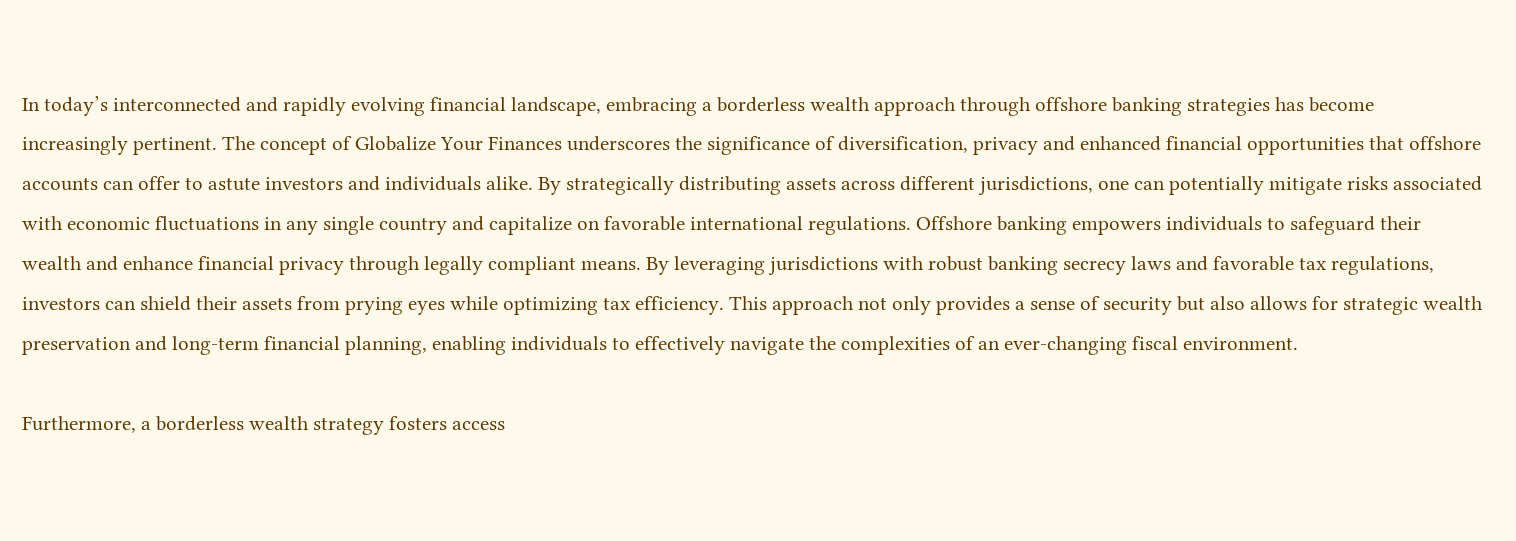In today’s interconnected and rapidly evolving financial landscape, embracing a borderless wealth approach through offshore banking strategies has become increasingly pertinent. The concept of Globalize Your Finances underscores the significance of diversification, privacy and enhanced financial opportunities that offshore accounts can offer to astute investors and individuals alike. By strategically distributing assets across different jurisdictions, one can potentially mitigate risks associated with economic fluctuations in any single country and capitalize on favorable international regulations. Offshore banking empowers individuals to safeguard their wealth and enhance financial privacy through legally compliant means. By leveraging jurisdictions with robust banking secrecy laws and favorable tax regulations, investors can shield their assets from prying eyes while optimizing tax efficiency. This approach not only provides a sense of security but also allows for strategic wealth preservation and long-term financial planning, enabling individuals to effectively navigate the complexities of an ever-changing fiscal environment.

Furthermore, a borderless wealth strategy fosters access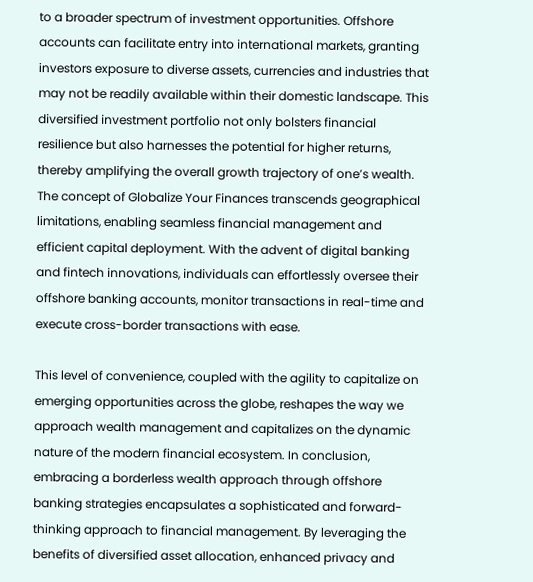to a broader spectrum of investment opportunities. Offshore accounts can facilitate entry into international markets, granting investors exposure to diverse assets, currencies and industries that may not be readily available within their domestic landscape. This diversified investment portfolio not only bolsters financial resilience but also harnesses the potential for higher returns, thereby amplifying the overall growth trajectory of one’s wealth. The concept of Globalize Your Finances transcends geographical limitations, enabling seamless financial management and efficient capital deployment. With the advent of digital banking and fintech innovations, individuals can effortlessly oversee their offshore banking accounts, monitor transactions in real-time and execute cross-border transactions with ease.

This level of convenience, coupled with the agility to capitalize on emerging opportunities across the globe, reshapes the way we approach wealth management and capitalizes on the dynamic nature of the modern financial ecosystem. In conclusion, embracing a borderless wealth approach through offshore banking strategies encapsulates a sophisticated and forward-thinking approach to financial management. By leveraging the benefits of diversified asset allocation, enhanced privacy and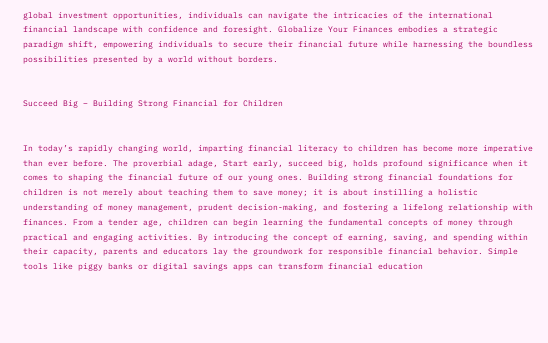global investment opportunities, individuals can navigate the intricacies of the international financial landscape with confidence and foresight. Globalize Your Finances embodies a strategic paradigm shift, empowering individuals to secure their financial future while harnessing the boundless possibilities presented by a world without borders.


Succeed Big – Building Strong Financial for Children


In today’s rapidly changing world, imparting financial literacy to children has become more imperative than ever before. The proverbial adage, Start early, succeed big, holds profound significance when it comes to shaping the financial future of our young ones. Building strong financial foundations for children is not merely about teaching them to save money; it is about instilling a holistic understanding of money management, prudent decision-making, and fostering a lifelong relationship with finances. From a tender age, children can begin learning the fundamental concepts of money through practical and engaging activities. By introducing the concept of earning, saving, and spending within their capacity, parents and educators lay the groundwork for responsible financial behavior. Simple tools like piggy banks or digital savings apps can transform financial education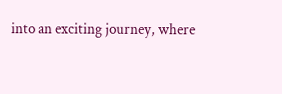into an exciting journey, where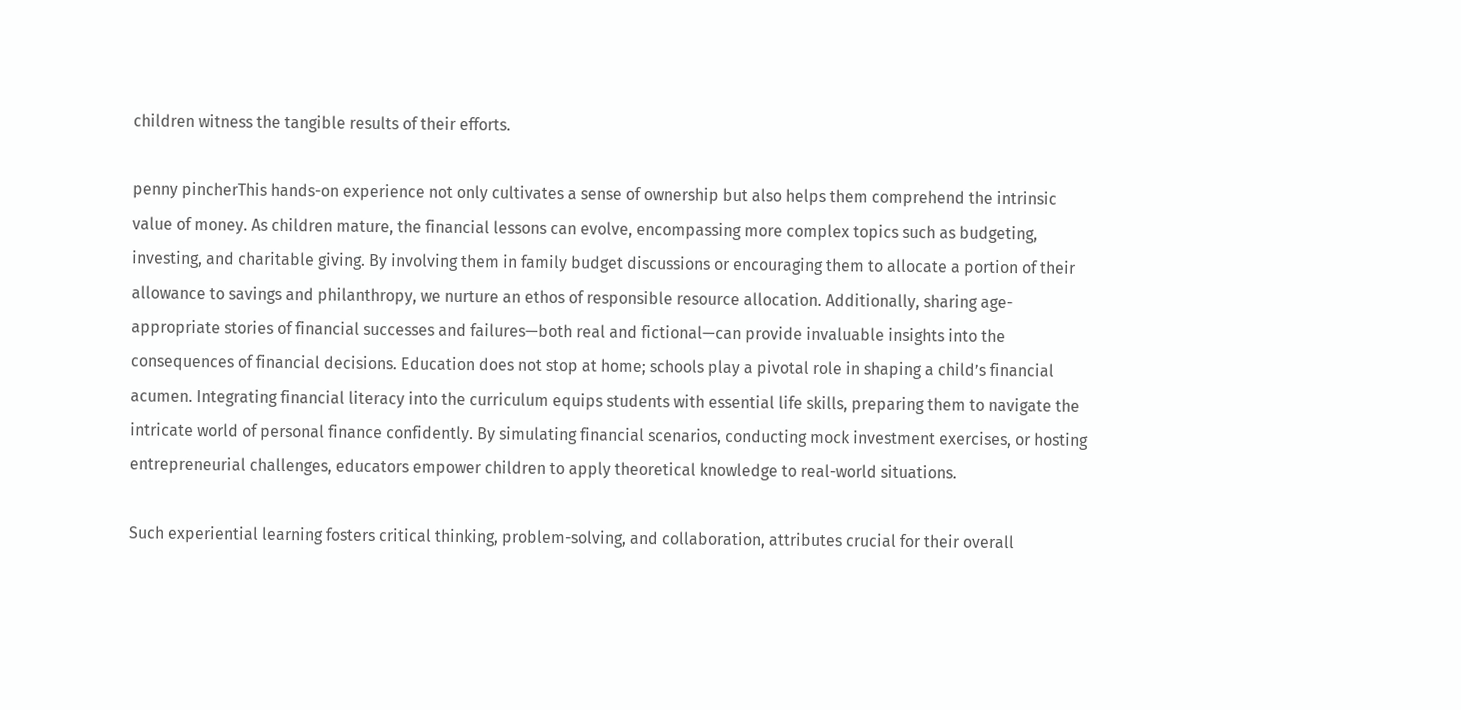children witness the tangible results of their efforts.

penny pincherThis hands-on experience not only cultivates a sense of ownership but also helps them comprehend the intrinsic value of money. As children mature, the financial lessons can evolve, encompassing more complex topics such as budgeting, investing, and charitable giving. By involving them in family budget discussions or encouraging them to allocate a portion of their allowance to savings and philanthropy, we nurture an ethos of responsible resource allocation. Additionally, sharing age-appropriate stories of financial successes and failures—both real and fictional—can provide invaluable insights into the consequences of financial decisions. Education does not stop at home; schools play a pivotal role in shaping a child’s financial acumen. Integrating financial literacy into the curriculum equips students with essential life skills, preparing them to navigate the intricate world of personal finance confidently. By simulating financial scenarios, conducting mock investment exercises, or hosting entrepreneurial challenges, educators empower children to apply theoretical knowledge to real-world situations.

Such experiential learning fosters critical thinking, problem-solving, and collaboration, attributes crucial for their overall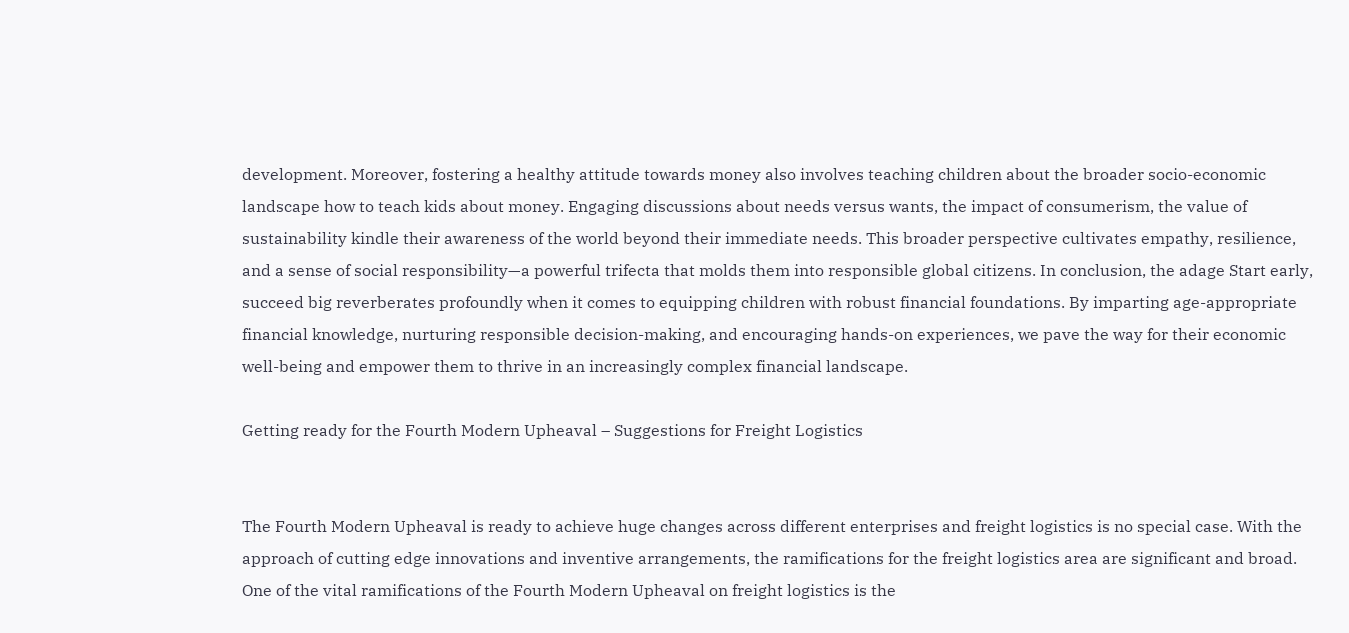development. Moreover, fostering a healthy attitude towards money also involves teaching children about the broader socio-economic landscape how to teach kids about money. Engaging discussions about needs versus wants, the impact of consumerism, the value of sustainability kindle their awareness of the world beyond their immediate needs. This broader perspective cultivates empathy, resilience, and a sense of social responsibility—a powerful trifecta that molds them into responsible global citizens. In conclusion, the adage Start early, succeed big reverberates profoundly when it comes to equipping children with robust financial foundations. By imparting age-appropriate financial knowledge, nurturing responsible decision-making, and encouraging hands-on experiences, we pave the way for their economic well-being and empower them to thrive in an increasingly complex financial landscape.

Getting ready for the Fourth Modern Upheaval – Suggestions for Freight Logistics


The Fourth Modern Upheaval is ready to achieve huge changes across different enterprises and freight logistics is no special case. With the approach of cutting edge innovations and inventive arrangements, the ramifications for the freight logistics area are significant and broad. One of the vital ramifications of the Fourth Modern Upheaval on freight logistics is the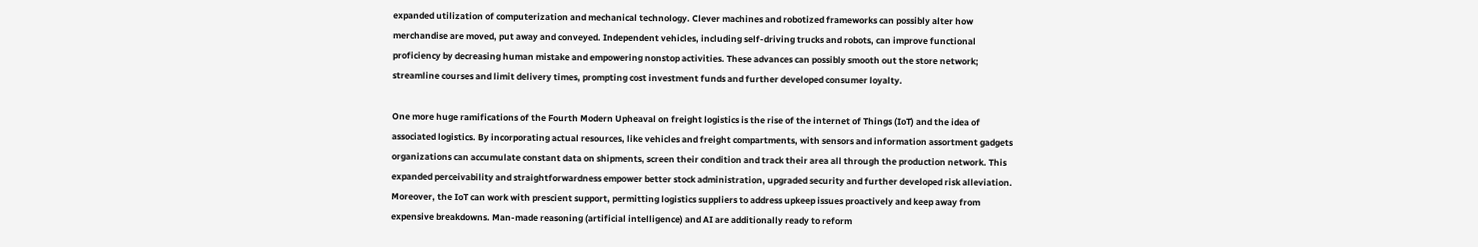expanded utilization of computerization and mechanical technology. Clever machines and robotized frameworks can possibly alter how merchandise are moved, put away and conveyed. Independent vehicles, including self-driving trucks and robots, can improve functional proficiency by decreasing human mistake and empowering nonstop activities. These advances can possibly smooth out the store network; streamline courses and limit delivery times, prompting cost investment funds and further developed consumer loyalty.

One more huge ramifications of the Fourth Modern Upheaval on freight logistics is the rise of the internet of Things (IoT) and the idea of associated logistics. By incorporating actual resources, like vehicles and freight compartments, with sensors and information assortment gadgets organizations can accumulate constant data on shipments, screen their condition and track their area all through the production network. This expanded perceivability and straightforwardness empower better stock administration, upgraded security and further developed risk alleviation. Moreover, the IoT can work with prescient support, permitting logistics suppliers to address upkeep issues proactively and keep away from expensive breakdowns. Man-made reasoning (artificial intelligence) and AI are additionally ready to reform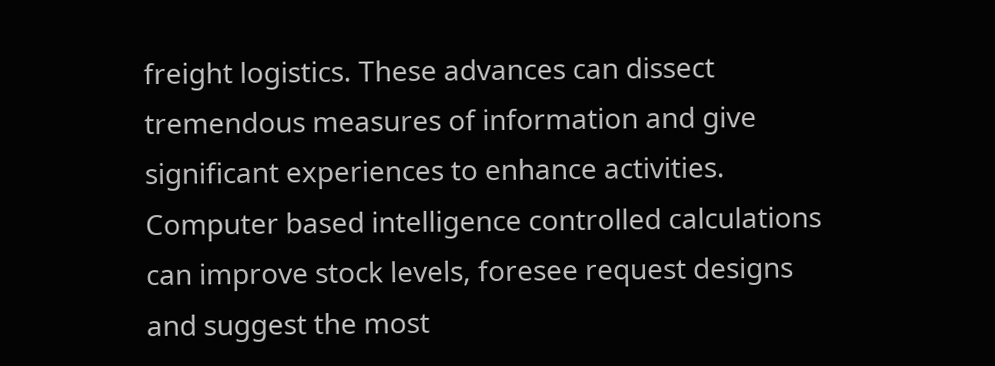freight logistics. These advances can dissect tremendous measures of information and give significant experiences to enhance activities. Computer based intelligence controlled calculations can improve stock levels, foresee request designs and suggest the most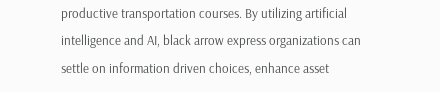productive transportation courses. By utilizing artificial intelligence and AI, black arrow express organizations can settle on information driven choices, enhance asset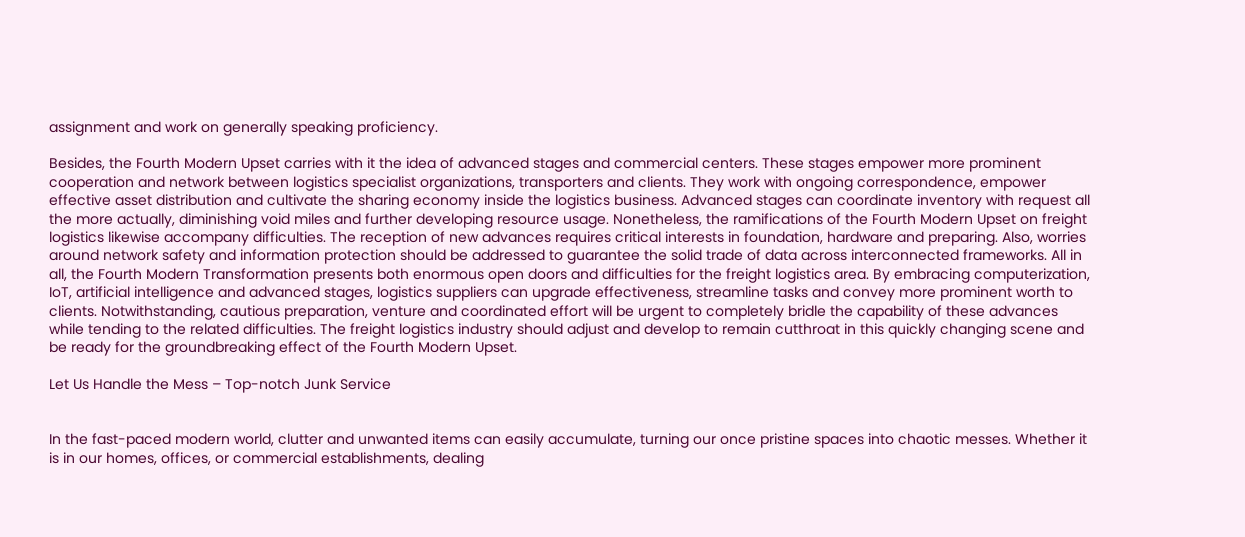assignment and work on generally speaking proficiency.

Besides, the Fourth Modern Upset carries with it the idea of advanced stages and commercial centers. These stages empower more prominent cooperation and network between logistics specialist organizations, transporters and clients. They work with ongoing correspondence, empower effective asset distribution and cultivate the sharing economy inside the logistics business. Advanced stages can coordinate inventory with request all the more actually, diminishing void miles and further developing resource usage. Nonetheless, the ramifications of the Fourth Modern Upset on freight logistics likewise accompany difficulties. The reception of new advances requires critical interests in foundation, hardware and preparing. Also, worries around network safety and information protection should be addressed to guarantee the solid trade of data across interconnected frameworks. All in all, the Fourth Modern Transformation presents both enormous open doors and difficulties for the freight logistics area. By embracing computerization, IoT, artificial intelligence and advanced stages, logistics suppliers can upgrade effectiveness, streamline tasks and convey more prominent worth to clients. Notwithstanding, cautious preparation, venture and coordinated effort will be urgent to completely bridle the capability of these advances while tending to the related difficulties. The freight logistics industry should adjust and develop to remain cutthroat in this quickly changing scene and be ready for the groundbreaking effect of the Fourth Modern Upset.

Let Us Handle the Mess – Top-notch Junk Service


In the fast-paced modern world, clutter and unwanted items can easily accumulate, turning our once pristine spaces into chaotic messes. Whether it is in our homes, offices, or commercial establishments, dealing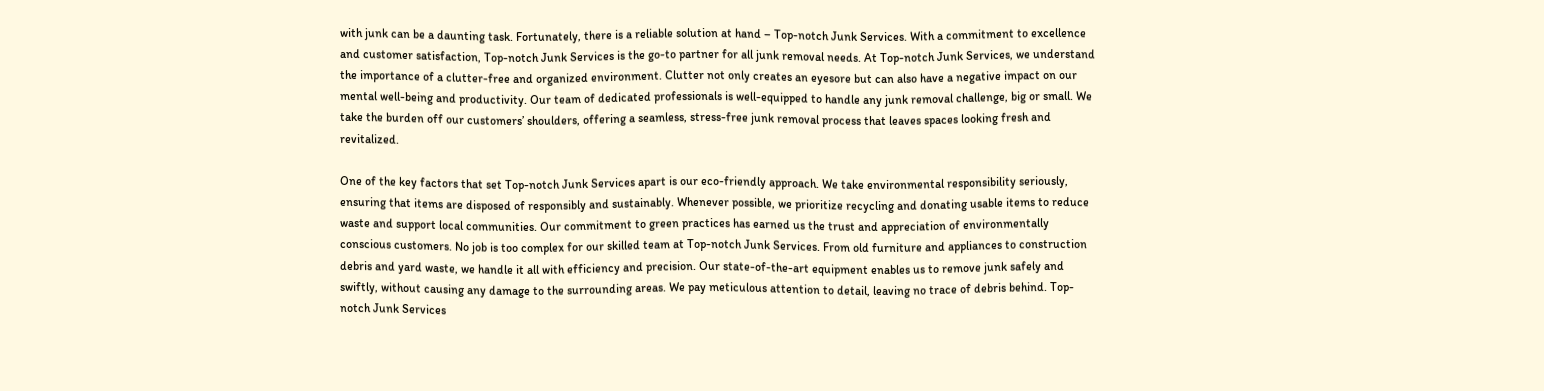with junk can be a daunting task. Fortunately, there is a reliable solution at hand – Top-notch Junk Services. With a commitment to excellence and customer satisfaction, Top-notch Junk Services is the go-to partner for all junk removal needs. At Top-notch Junk Services, we understand the importance of a clutter-free and organized environment. Clutter not only creates an eyesore but can also have a negative impact on our mental well-being and productivity. Our team of dedicated professionals is well-equipped to handle any junk removal challenge, big or small. We take the burden off our customers’ shoulders, offering a seamless, stress-free junk removal process that leaves spaces looking fresh and revitalized.

One of the key factors that set Top-notch Junk Services apart is our eco-friendly approach. We take environmental responsibility seriously, ensuring that items are disposed of responsibly and sustainably. Whenever possible, we prioritize recycling and donating usable items to reduce waste and support local communities. Our commitment to green practices has earned us the trust and appreciation of environmentally conscious customers. No job is too complex for our skilled team at Top-notch Junk Services. From old furniture and appliances to construction debris and yard waste, we handle it all with efficiency and precision. Our state-of-the-art equipment enables us to remove junk safely and swiftly, without causing any damage to the surrounding areas. We pay meticulous attention to detail, leaving no trace of debris behind. Top-notch Junk Services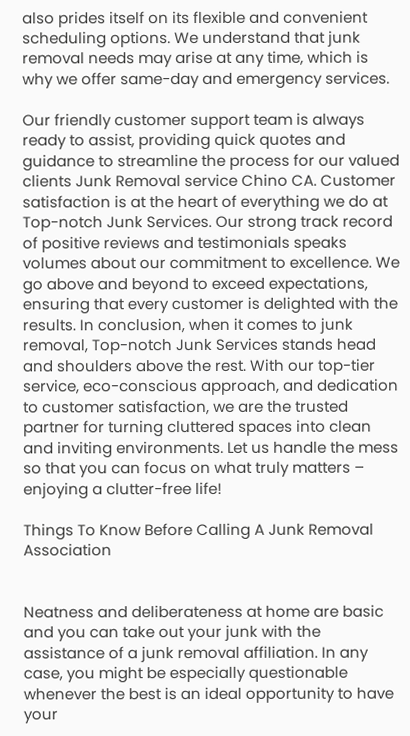also prides itself on its flexible and convenient scheduling options. We understand that junk removal needs may arise at any time, which is why we offer same-day and emergency services.

Our friendly customer support team is always ready to assist, providing quick quotes and guidance to streamline the process for our valued clients Junk Removal service Chino CA. Customer satisfaction is at the heart of everything we do at Top-notch Junk Services. Our strong track record of positive reviews and testimonials speaks volumes about our commitment to excellence. We go above and beyond to exceed expectations, ensuring that every customer is delighted with the results. In conclusion, when it comes to junk removal, Top-notch Junk Services stands head and shoulders above the rest. With our top-tier service, eco-conscious approach, and dedication to customer satisfaction, we are the trusted partner for turning cluttered spaces into clean and inviting environments. Let us handle the mess so that you can focus on what truly matters – enjoying a clutter-free life!

Things To Know Before Calling A Junk Removal Association


Neatness and deliberateness at home are basic and you can take out your junk with the assistance of a junk removal affiliation. In any case, you might be especially questionable whenever the best is an ideal opportunity to have your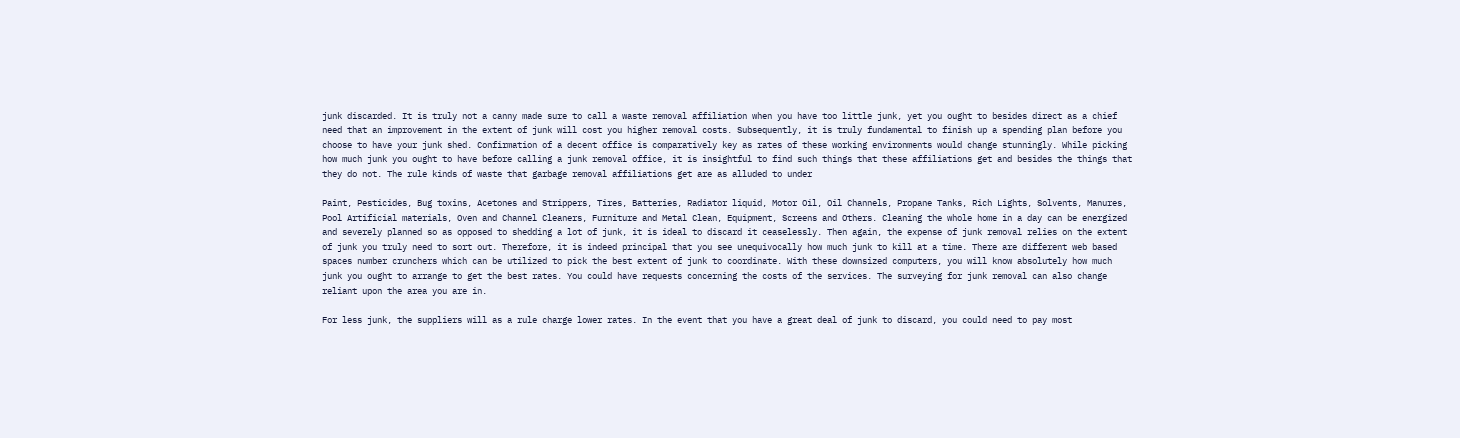junk discarded. It is truly not a canny made sure to call a waste removal affiliation when you have too little junk, yet you ought to besides direct as a chief need that an improvement in the extent of junk will cost you higher removal costs. Subsequently, it is truly fundamental to finish up a spending plan before you choose to have your junk shed. Confirmation of a decent office is comparatively key as rates of these working environments would change stunningly. While picking how much junk you ought to have before calling a junk removal office, it is insightful to find such things that these affiliations get and besides the things that they do not. The rule kinds of waste that garbage removal affiliations get are as alluded to under

Paint, Pesticides, Bug toxins, Acetones and Strippers, Tires, Batteries, Radiator liquid, Motor Oil, Oil Channels, Propane Tanks, Rich Lights, Solvents, Manures, Pool Artificial materials, Oven and Channel Cleaners, Furniture and Metal Clean, Equipment, Screens and Others. Cleaning the whole home in a day can be energized and severely planned so as opposed to shedding a lot of junk, it is ideal to discard it ceaselessly. Then again, the expense of junk removal relies on the extent of junk you truly need to sort out. Therefore, it is indeed principal that you see unequivocally how much junk to kill at a time. There are different web based spaces number crunchers which can be utilized to pick the best extent of junk to coordinate. With these downsized computers, you will know absolutely how much junk you ought to arrange to get the best rates. You could have requests concerning the costs of the services. The surveying for junk removal can also change reliant upon the area you are in.

For less junk, the suppliers will as a rule charge lower rates. In the event that you have a great deal of junk to discard, you could need to pay most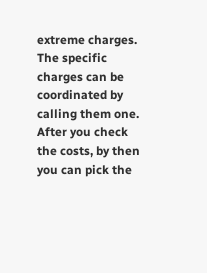extreme charges. The specific charges can be coordinated by calling them one. After you check the costs, by then you can pick the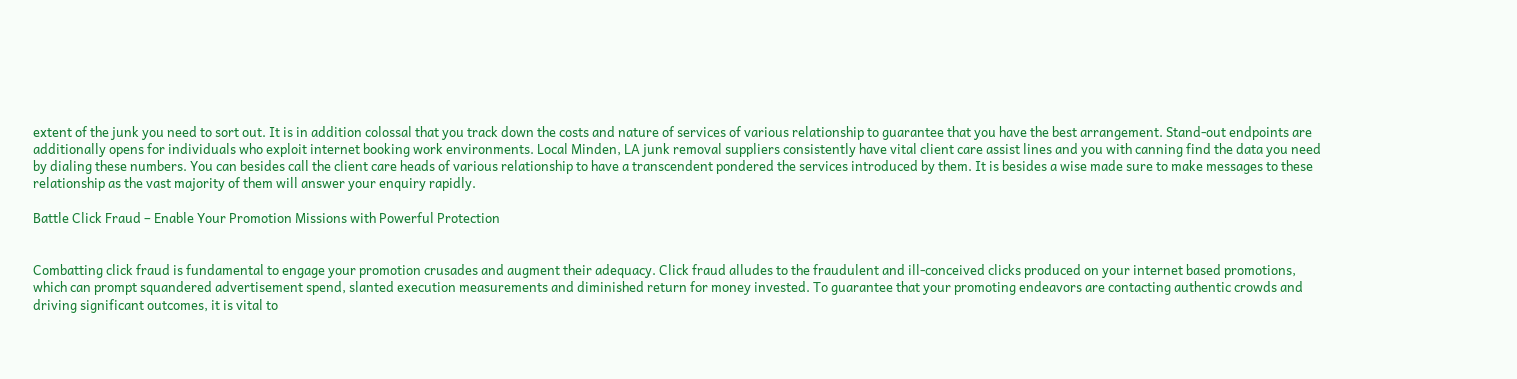extent of the junk you need to sort out. It is in addition colossal that you track down the costs and nature of services of various relationship to guarantee that you have the best arrangement. Stand-out endpoints are additionally opens for individuals who exploit internet booking work environments. Local Minden, LA junk removal suppliers consistently have vital client care assist lines and you with canning find the data you need by dialing these numbers. You can besides call the client care heads of various relationship to have a transcendent pondered the services introduced by them. It is besides a wise made sure to make messages to these relationship as the vast majority of them will answer your enquiry rapidly.

Battle Click Fraud – Enable Your Promotion Missions with Powerful Protection


Combatting click fraud is fundamental to engage your promotion crusades and augment their adequacy. Click fraud alludes to the fraudulent and ill-conceived clicks produced on your internet based promotions, which can prompt squandered advertisement spend, slanted execution measurements and diminished return for money invested. To guarantee that your promoting endeavors are contacting authentic crowds and driving significant outcomes, it is vital to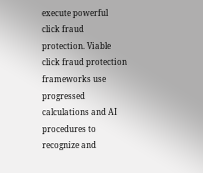execute powerful click fraud protection. Viable click fraud protection frameworks use progressed calculations and AI procedures to recognize and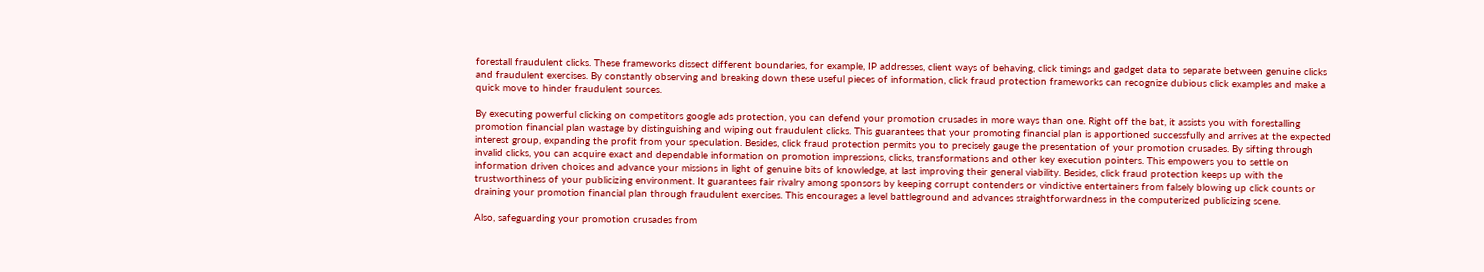forestall fraudulent clicks. These frameworks dissect different boundaries, for example, IP addresses, client ways of behaving, click timings and gadget data to separate between genuine clicks and fraudulent exercises. By constantly observing and breaking down these useful pieces of information, click fraud protection frameworks can recognize dubious click examples and make a quick move to hinder fraudulent sources.

By executing powerful clicking on competitors google ads protection, you can defend your promotion crusades in more ways than one. Right off the bat, it assists you with forestalling promotion financial plan wastage by distinguishing and wiping out fraudulent clicks. This guarantees that your promoting financial plan is apportioned successfully and arrives at the expected interest group, expanding the profit from your speculation. Besides, click fraud protection permits you to precisely gauge the presentation of your promotion crusades. By sifting through invalid clicks, you can acquire exact and dependable information on promotion impressions, clicks, transformations and other key execution pointers. This empowers you to settle on information driven choices and advance your missions in light of genuine bits of knowledge, at last improving their general viability. Besides, click fraud protection keeps up with the trustworthiness of your publicizing environment. It guarantees fair rivalry among sponsors by keeping corrupt contenders or vindictive entertainers from falsely blowing up click counts or draining your promotion financial plan through fraudulent exercises. This encourages a level battleground and advances straightforwardness in the computerized publicizing scene.

Also, safeguarding your promotion crusades from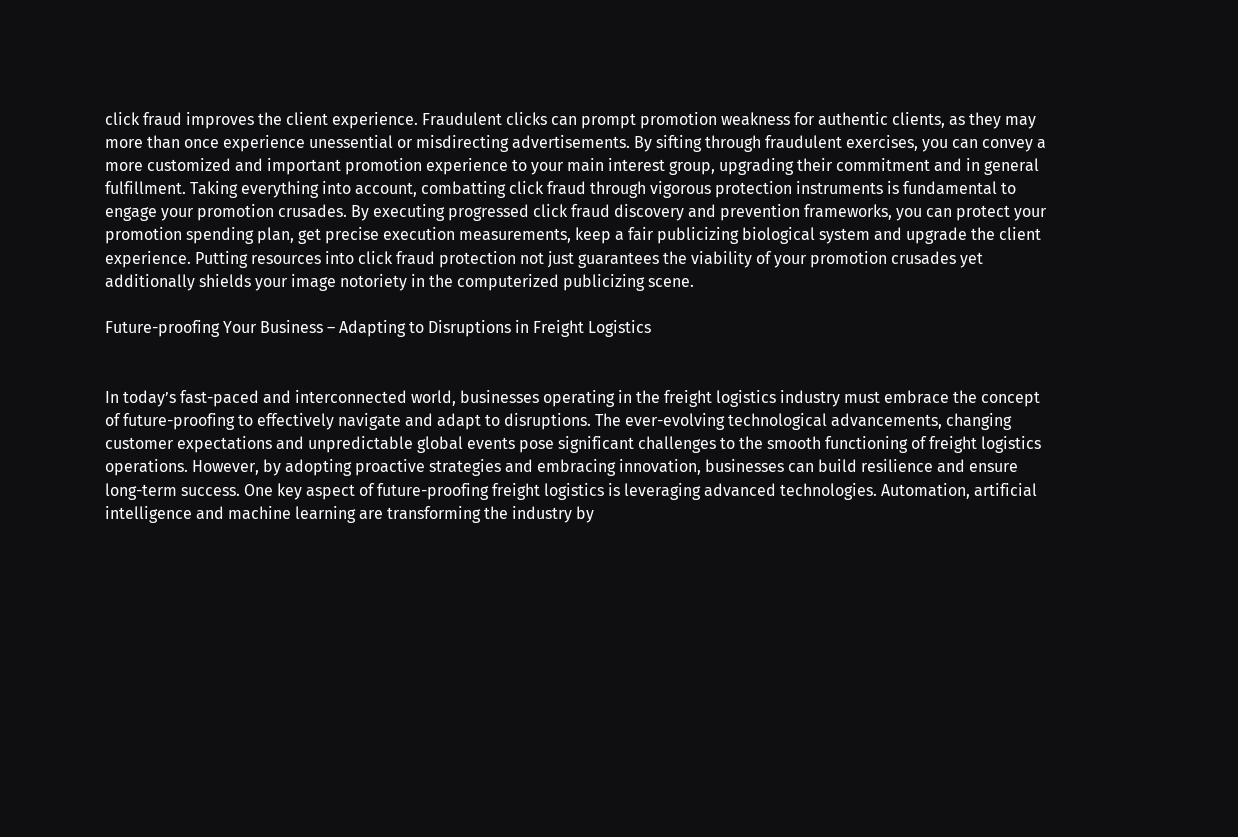click fraud improves the client experience. Fraudulent clicks can prompt promotion weakness for authentic clients, as they may more than once experience unessential or misdirecting advertisements. By sifting through fraudulent exercises, you can convey a more customized and important promotion experience to your main interest group, upgrading their commitment and in general fulfillment. Taking everything into account, combatting click fraud through vigorous protection instruments is fundamental to engage your promotion crusades. By executing progressed click fraud discovery and prevention frameworks, you can protect your promotion spending plan, get precise execution measurements, keep a fair publicizing biological system and upgrade the client experience. Putting resources into click fraud protection not just guarantees the viability of your promotion crusades yet additionally shields your image notoriety in the computerized publicizing scene.

Future-proofing Your Business – Adapting to Disruptions in Freight Logistics


In today’s fast-paced and interconnected world, businesses operating in the freight logistics industry must embrace the concept of future-proofing to effectively navigate and adapt to disruptions. The ever-evolving technological advancements, changing customer expectations and unpredictable global events pose significant challenges to the smooth functioning of freight logistics operations. However, by adopting proactive strategies and embracing innovation, businesses can build resilience and ensure long-term success. One key aspect of future-proofing freight logistics is leveraging advanced technologies. Automation, artificial intelligence and machine learning are transforming the industry by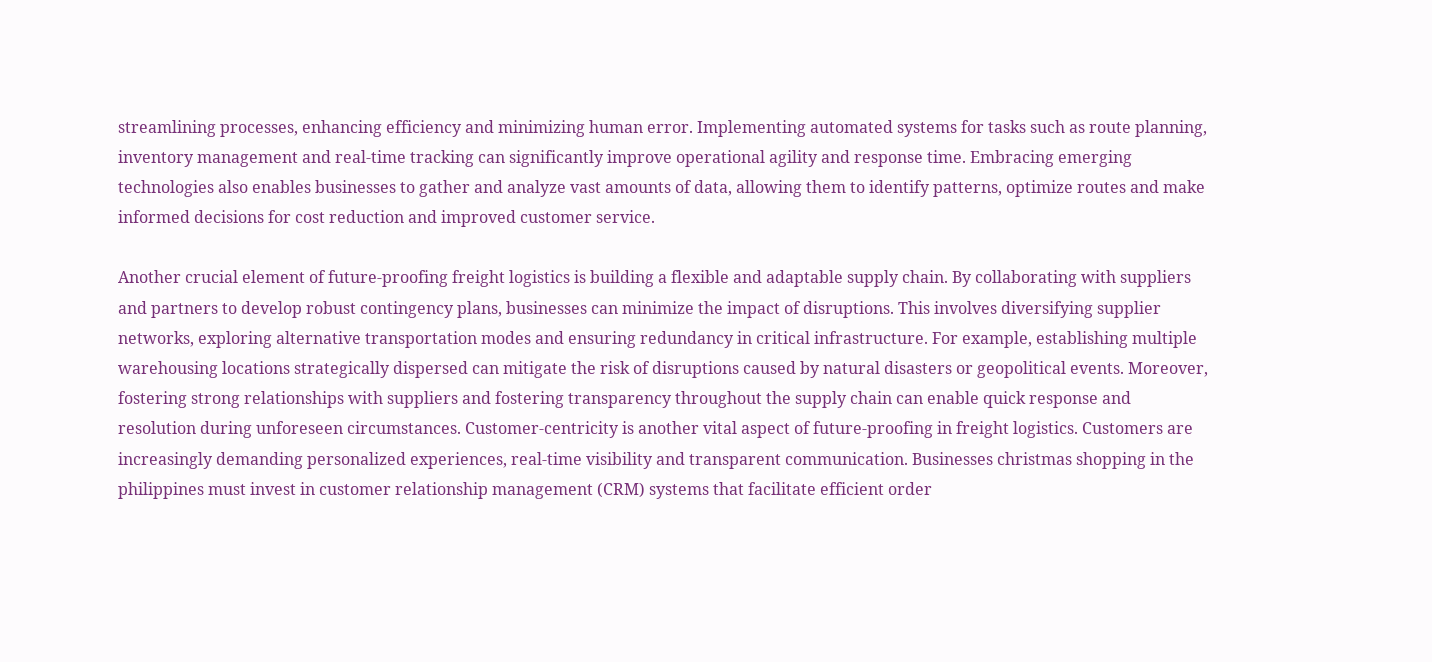streamlining processes, enhancing efficiency and minimizing human error. Implementing automated systems for tasks such as route planning, inventory management and real-time tracking can significantly improve operational agility and response time. Embracing emerging technologies also enables businesses to gather and analyze vast amounts of data, allowing them to identify patterns, optimize routes and make informed decisions for cost reduction and improved customer service.

Another crucial element of future-proofing freight logistics is building a flexible and adaptable supply chain. By collaborating with suppliers and partners to develop robust contingency plans, businesses can minimize the impact of disruptions. This involves diversifying supplier networks, exploring alternative transportation modes and ensuring redundancy in critical infrastructure. For example, establishing multiple warehousing locations strategically dispersed can mitigate the risk of disruptions caused by natural disasters or geopolitical events. Moreover, fostering strong relationships with suppliers and fostering transparency throughout the supply chain can enable quick response and resolution during unforeseen circumstances. Customer-centricity is another vital aspect of future-proofing in freight logistics. Customers are increasingly demanding personalized experiences, real-time visibility and transparent communication. Businesses christmas shopping in the philippines must invest in customer relationship management (CRM) systems that facilitate efficient order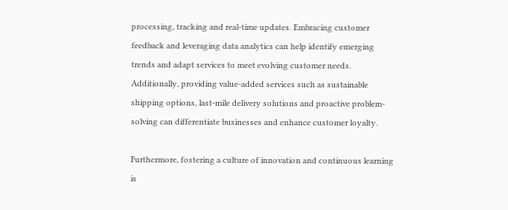processing, tracking and real-time updates. Embracing customer feedback and leveraging data analytics can help identify emerging trends and adapt services to meet evolving customer needs. Additionally, providing value-added services such as sustainable shipping options, last-mile delivery solutions and proactive problem-solving can differentiate businesses and enhance customer loyalty.

Furthermore, fostering a culture of innovation and continuous learning is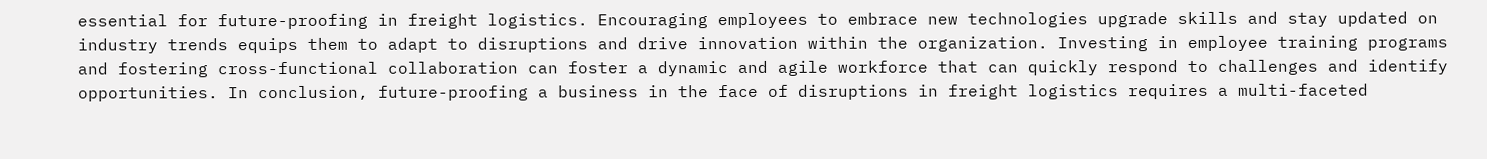essential for future-proofing in freight logistics. Encouraging employees to embrace new technologies upgrade skills and stay updated on industry trends equips them to adapt to disruptions and drive innovation within the organization. Investing in employee training programs and fostering cross-functional collaboration can foster a dynamic and agile workforce that can quickly respond to challenges and identify opportunities. In conclusion, future-proofing a business in the face of disruptions in freight logistics requires a multi-faceted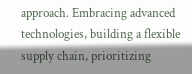approach. Embracing advanced technologies, building a flexible supply chain, prioritizing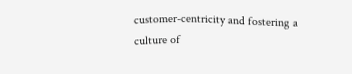customer-centricity and fostering a culture of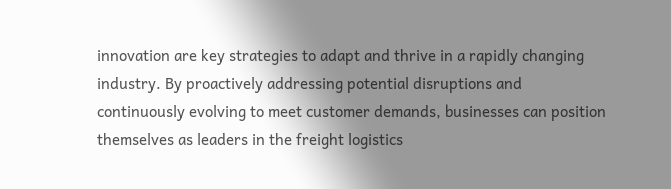innovation are key strategies to adapt and thrive in a rapidly changing industry. By proactively addressing potential disruptions and continuously evolving to meet customer demands, businesses can position themselves as leaders in the freight logistics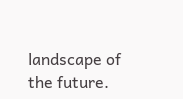landscape of the future.